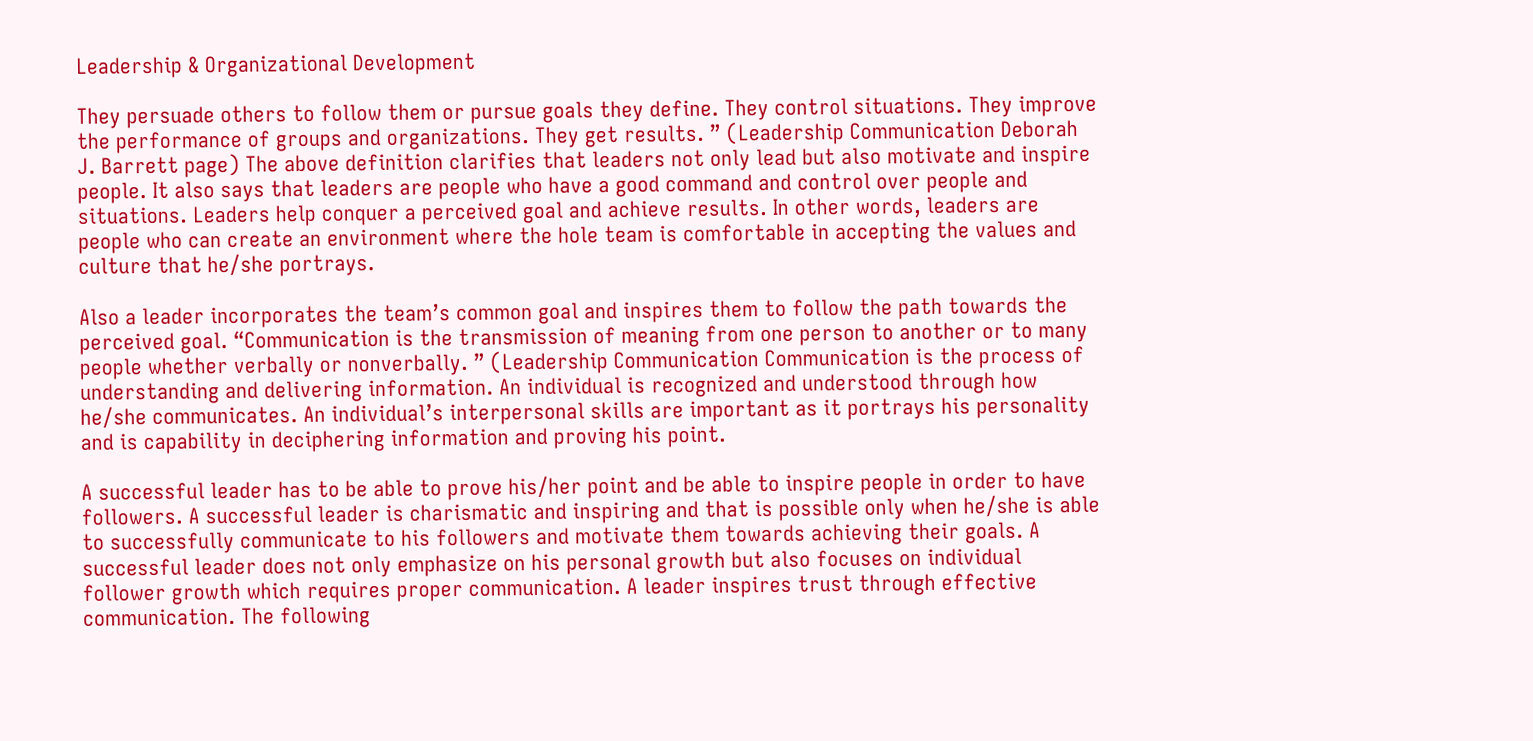Leadership & Organizational Development

They persuade others to follow them or pursue goals they define. They control situations. They improve the performance of groups and organizations. They get results. ” (Leadership Communication Deborah J. Barrett page) The above definition clarifies that leaders not only lead but also motivate and inspire people. It also says that leaders are people who have a good command and control over people and situations. Leaders help conquer a perceived goal and achieve results. In other words, leaders are people who can create an environment where the hole team is comfortable in accepting the values and culture that he/she portrays.

Also a leader incorporates the team’s common goal and inspires them to follow the path towards the perceived goal. “Communication is the transmission of meaning from one person to another or to many people whether verbally or nonverbally. ” (Leadership Communication Communication is the process of understanding and delivering information. An individual is recognized and understood through how he/she communicates. An individual’s interpersonal skills are important as it portrays his personality and is capability in deciphering information and proving his point.

A successful leader has to be able to prove his/her point and be able to inspire people in order to have followers. A successful leader is charismatic and inspiring and that is possible only when he/she is able to successfully communicate to his followers and motivate them towards achieving their goals. A successful leader does not only emphasize on his personal growth but also focuses on individual follower growth which requires proper communication. A leader inspires trust through effective communication. The following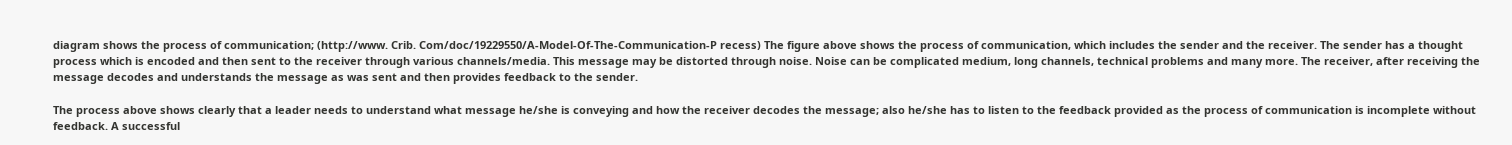diagram shows the process of communication; (http://www. Crib. Com/doc/19229550/A-Model-Of-The-Communication-P recess) The figure above shows the process of communication, which includes the sender and the receiver. The sender has a thought process which is encoded and then sent to the receiver through various channels/media. This message may be distorted through noise. Noise can be complicated medium, long channels, technical problems and many more. The receiver, after receiving the message decodes and understands the message as was sent and then provides feedback to the sender.

The process above shows clearly that a leader needs to understand what message he/she is conveying and how the receiver decodes the message; also he/she has to listen to the feedback provided as the process of communication is incomplete without feedback. A successful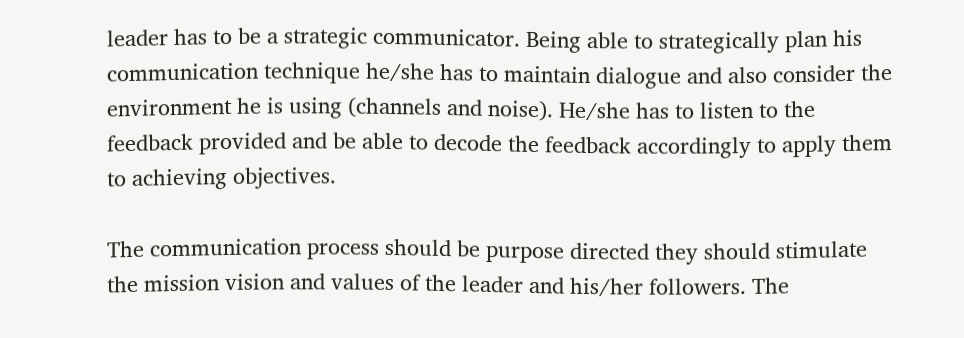leader has to be a strategic communicator. Being able to strategically plan his communication technique he/she has to maintain dialogue and also consider the environment he is using (channels and noise). He/she has to listen to the feedback provided and be able to decode the feedback accordingly to apply them to achieving objectives.

The communication process should be purpose directed they should stimulate the mission vision and values of the leader and his/her followers. The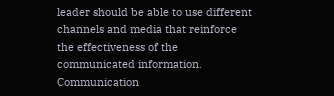leader should be able to use different channels and media that reinforce the effectiveness of the communicated information. Communication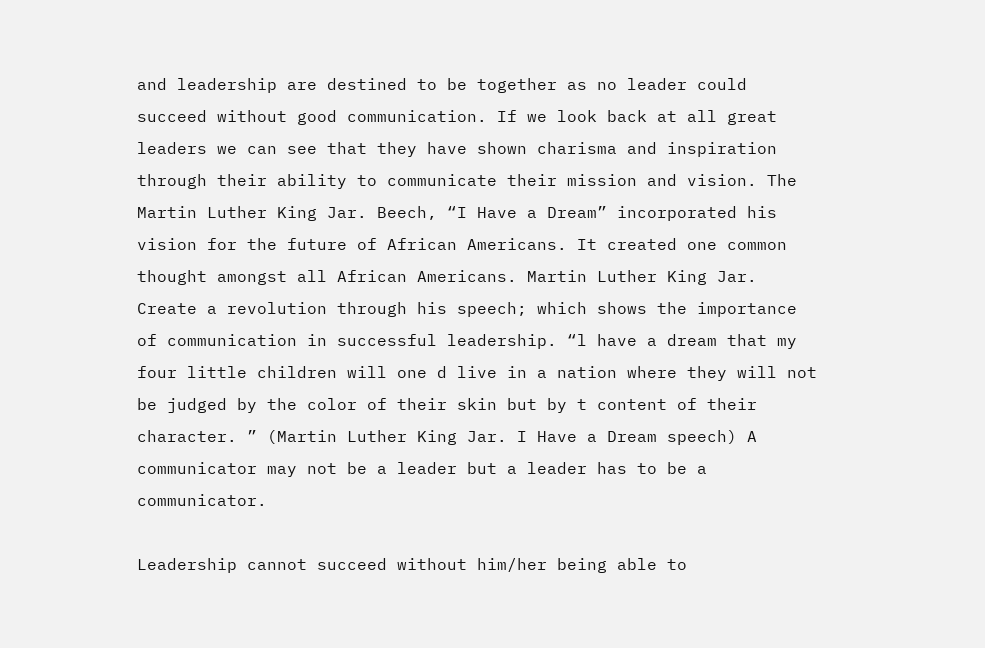and leadership are destined to be together as no leader could succeed without good communication. If we look back at all great leaders we can see that they have shown charisma and inspiration through their ability to communicate their mission and vision. The Martin Luther King Jar. Beech, “I Have a Dream” incorporated his vision for the future of African Americans. It created one common thought amongst all African Americans. Martin Luther King Jar. Create a revolution through his speech; which shows the importance of communication in successful leadership. “l have a dream that my four little children will one d live in a nation where they will not be judged by the color of their skin but by t content of their character. ” (Martin Luther King Jar. I Have a Dream speech) A communicator may not be a leader but a leader has to be a communicator.

Leadership cannot succeed without him/her being able to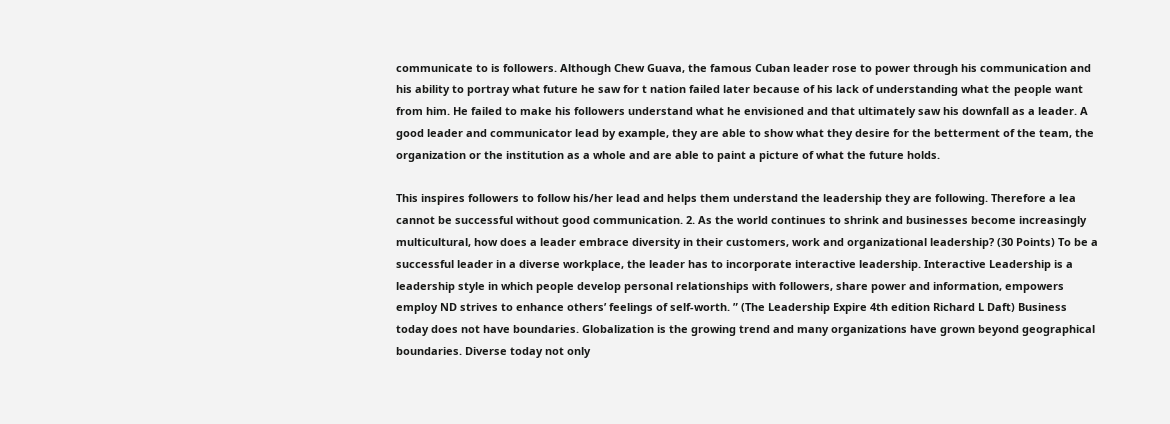communicate to is followers. Although Chew Guava, the famous Cuban leader rose to power through his communication and his ability to portray what future he saw for t nation failed later because of his lack of understanding what the people want from him. He failed to make his followers understand what he envisioned and that ultimately saw his downfall as a leader. A good leader and communicator lead by example, they are able to show what they desire for the betterment of the team, the organization or the institution as a whole and are able to paint a picture of what the future holds.

This inspires followers to follow his/her lead and helps them understand the leadership they are following. Therefore a lea cannot be successful without good communication. 2. As the world continues to shrink and businesses become increasingly multicultural, how does a leader embrace diversity in their customers, work and organizational leadership? (30 Points) To be a successful leader in a diverse workplace, the leader has to incorporate interactive leadership. Interactive Leadership is a leadership style in which people develop personal relationships with followers, share power and information, empowers employ ND strives to enhance others’ feelings of self-worth. ” (The Leadership Expire 4th edition Richard L Daft) Business today does not have boundaries. Globalization is the growing trend and many organizations have grown beyond geographical boundaries. Diverse today not only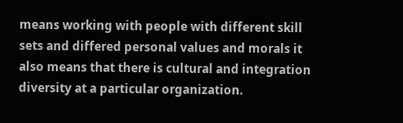means working with people with different skill sets and differed personal values and morals it also means that there is cultural and integration diversity at a particular organization.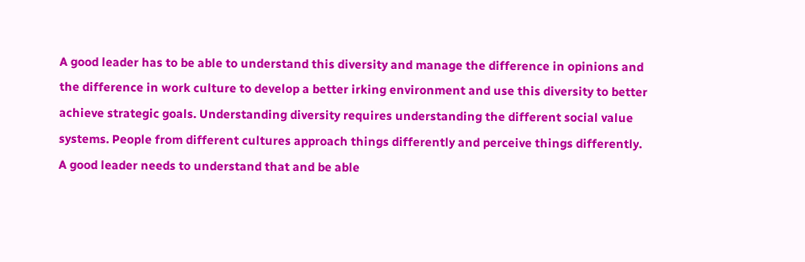A good leader has to be able to understand this diversity and manage the difference in opinions and the difference in work culture to develop a better irking environment and use this diversity to better achieve strategic goals. Understanding diversity requires understanding the different social value systems. People from different cultures approach things differently and perceive things differently. A good leader needs to understand that and be able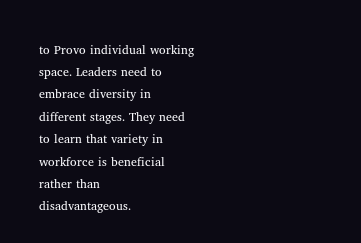to Provo individual working space. Leaders need to embrace diversity in different stages. They need to learn that variety in workforce is beneficial rather than disadvantageous.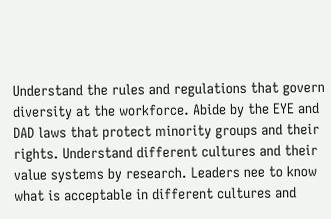Understand the rules and regulations that govern diversity at the workforce. Abide by the EYE and DAD laws that protect minority groups and their rights. Understand different cultures and their value systems by research. Leaders nee to know what is acceptable in different cultures and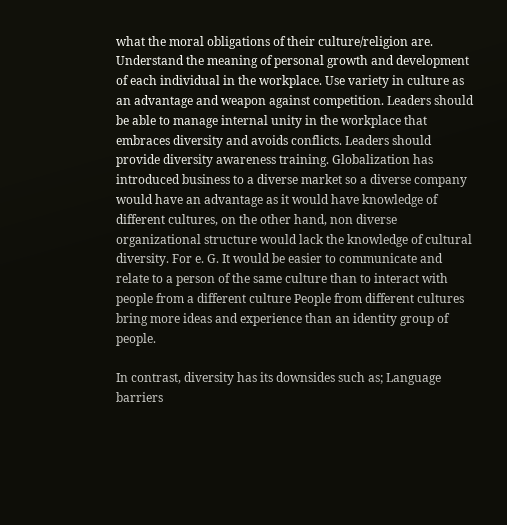what the moral obligations of their culture/religion are. Understand the meaning of personal growth and development of each individual in the workplace. Use variety in culture as an advantage and weapon against competition. Leaders should be able to manage internal unity in the workplace that embraces diversity and avoids conflicts. Leaders should provide diversity awareness training. Globalization has introduced business to a diverse market so a diverse company would have an advantage as it would have knowledge of different cultures, on the other hand, non diverse organizational structure would lack the knowledge of cultural diversity. For e. G. It would be easier to communicate and relate to a person of the same culture than to interact with people from a different culture People from different cultures bring more ideas and experience than an identity group of people.

In contrast, diversity has its downsides such as; Language barriers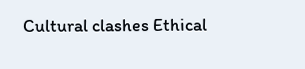Cultural clashes Ethical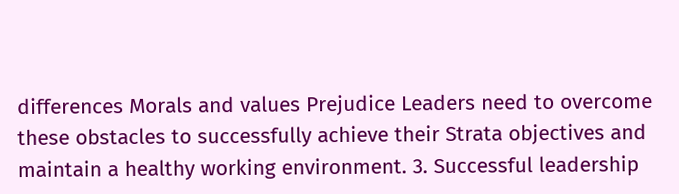differences Morals and values Prejudice Leaders need to overcome these obstacles to successfully achieve their Strata objectives and maintain a healthy working environment. 3. Successful leadership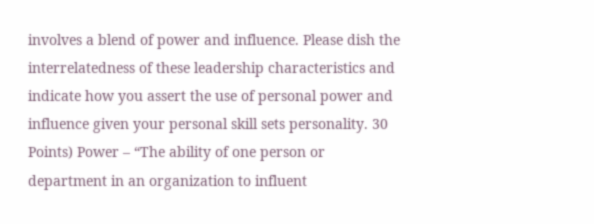involves a blend of power and influence. Please dish the interrelatedness of these leadership characteristics and indicate how you assert the use of personal power and influence given your personal skill sets personality. 30 Points) Power – “The ability of one person or department in an organization to influent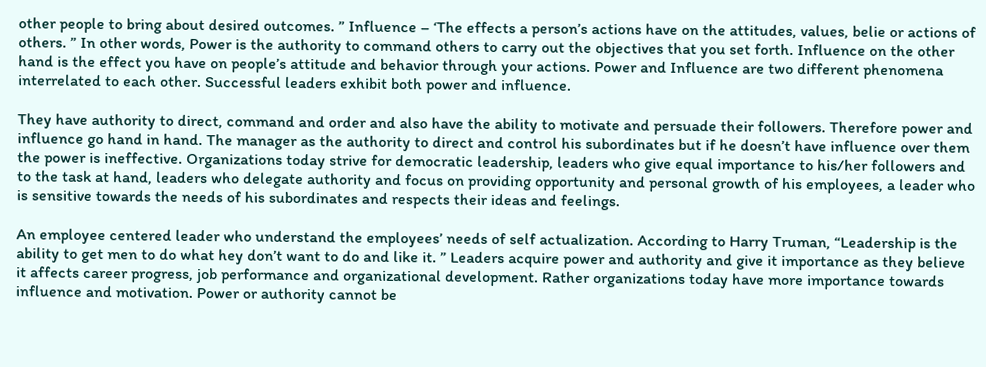other people to bring about desired outcomes. ” Influence – ‘The effects a person’s actions have on the attitudes, values, belie or actions of others. ” In other words, Power is the authority to command others to carry out the objectives that you set forth. Influence on the other hand is the effect you have on people’s attitude and behavior through your actions. Power and Influence are two different phenomena interrelated to each other. Successful leaders exhibit both power and influence.

They have authority to direct, command and order and also have the ability to motivate and persuade their followers. Therefore power and influence go hand in hand. The manager as the authority to direct and control his subordinates but if he doesn’t have influence over them the power is ineffective. Organizations today strive for democratic leadership, leaders who give equal importance to his/her followers and to the task at hand, leaders who delegate authority and focus on providing opportunity and personal growth of his employees, a leader who is sensitive towards the needs of his subordinates and respects their ideas and feelings.

An employee centered leader who understand the employees’ needs of self actualization. According to Harry Truman, “Leadership is the ability to get men to do what hey don’t want to do and like it. ” Leaders acquire power and authority and give it importance as they believe it affects career progress, job performance and organizational development. Rather organizations today have more importance towards influence and motivation. Power or authority cannot be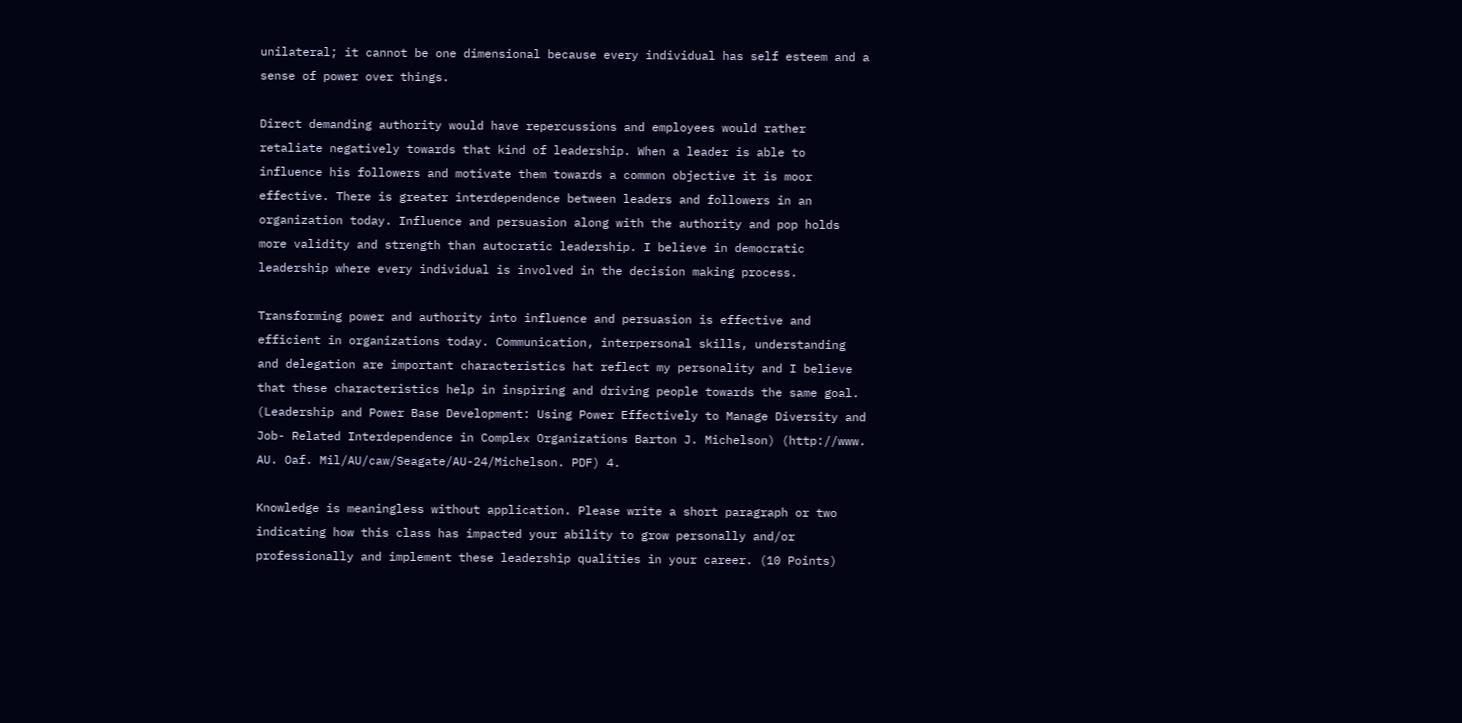unilateral; it cannot be one dimensional because every individual has self esteem and a sense of power over things.

Direct demanding authority would have repercussions and employees would rather retaliate negatively towards that kind of leadership. When a leader is able to influence his followers and motivate them towards a common objective it is moor effective. There is greater interdependence between leaders and followers in an organization today. Influence and persuasion along with the authority and pop holds more validity and strength than autocratic leadership. I believe in democratic leadership where every individual is involved in the decision making process.

Transforming power and authority into influence and persuasion is effective and efficient in organizations today. Communication, interpersonal skills, understanding and delegation are important characteristics hat reflect my personality and I believe that these characteristics help in inspiring and driving people towards the same goal. (Leadership and Power Base Development: Using Power Effectively to Manage Diversity and Job- Related Interdependence in Complex Organizations Barton J. Michelson) (http://www. AU. Oaf. Mil/AU/caw/Seagate/AU-24/Michelson. PDF) 4.

Knowledge is meaningless without application. Please write a short paragraph or two indicating how this class has impacted your ability to grow personally and/or professionally and implement these leadership qualities in your career. (10 Points)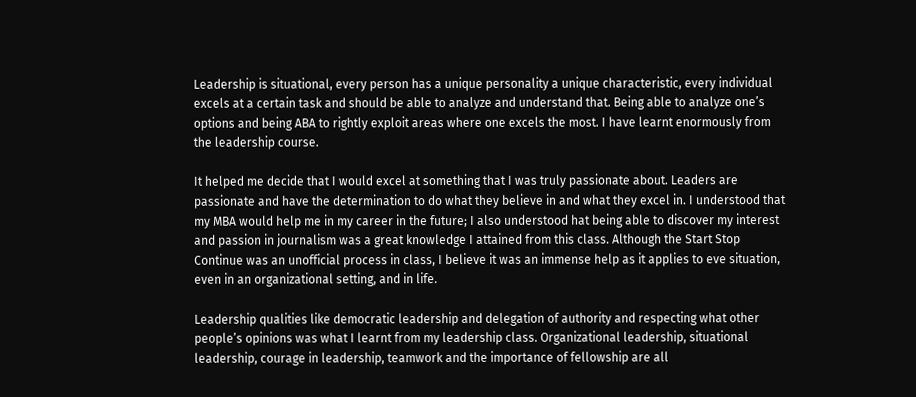Leadership is situational, every person has a unique personality a unique characteristic, every individual excels at a certain task and should be able to analyze and understand that. Being able to analyze one’s options and being ABA to rightly exploit areas where one excels the most. I have learnt enormously from the leadership course.

It helped me decide that I would excel at something that I was truly passionate about. Leaders are passionate and have the determination to do what they believe in and what they excel in. I understood that my MBA would help me in my career in the future; I also understood hat being able to discover my interest and passion in journalism was a great knowledge I attained from this class. Although the Start Stop Continue was an unofficial process in class, I believe it was an immense help as it applies to eve situation, even in an organizational setting, and in life.

Leadership qualities like democratic leadership and delegation of authority and respecting what other people’s opinions was what I learnt from my leadership class. Organizational leadership, situational leadership, courage in leadership, teamwork and the importance of fellowship are all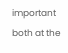important both at the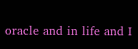oracle and in life and I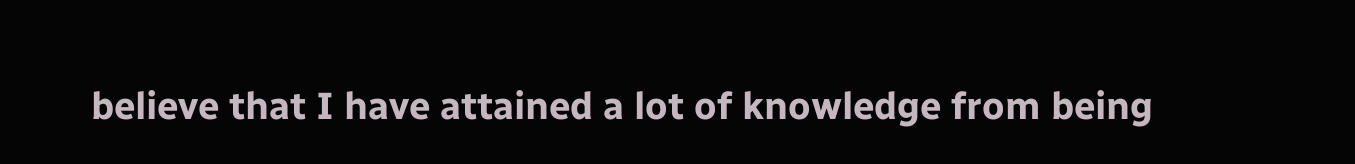believe that I have attained a lot of knowledge from being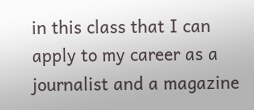in this class that I can apply to my career as a journalist and a magazine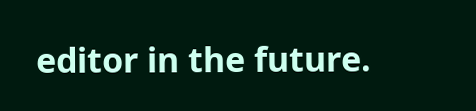editor in the future.